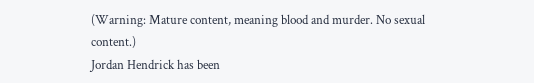(Warning: Mature content, meaning blood and murder. No sexual content.)
Jordan Hendrick has been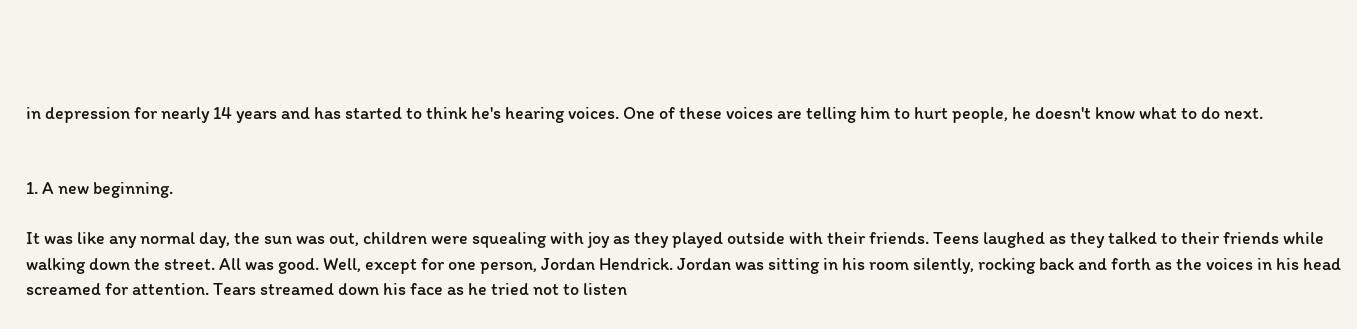in depression for nearly 14 years and has started to think he's hearing voices. One of these voices are telling him to hurt people, he doesn't know what to do next.


1. A new beginning.

It was like any normal day, the sun was out, children were squealing with joy as they played outside with their friends. Teens laughed as they talked to their friends while walking down the street. All was good. Well, except for one person, Jordan Hendrick. Jordan was sitting in his room silently, rocking back and forth as the voices in his head screamed for attention. Tears streamed down his face as he tried not to listen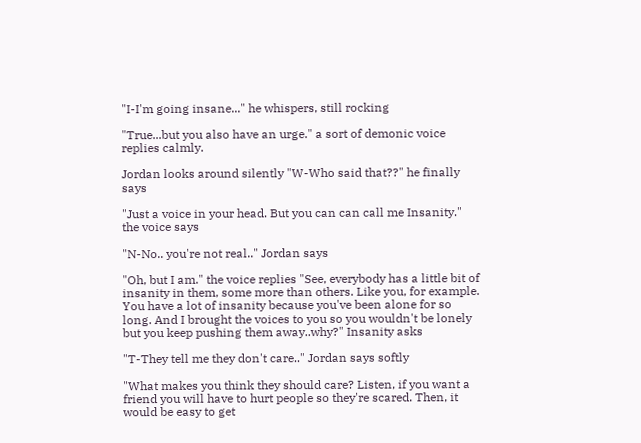"I-I'm going insane..." he whispers, still rocking

"True...but you also have an urge." a sort of demonic voice replies calmly.

Jordan looks around silently "W-Who said that??" he finally says

"Just a voice in your head. But you can can call me Insanity." the voice says

"N-No.. you're not real.." Jordan says

"Oh, but I am." the voice replies "See, everybody has a little bit of insanity in them, some more than others. Like you, for example. You have a lot of insanity because you've been alone for so long. And I brought the voices to you so you wouldn't be lonely but you keep pushing them away..why?" Insanity asks

"T-They tell me they don't care.." Jordan says softly

"What makes you think they should care? Listen, if you want a friend you will have to hurt people so they're scared. Then, it would be easy to get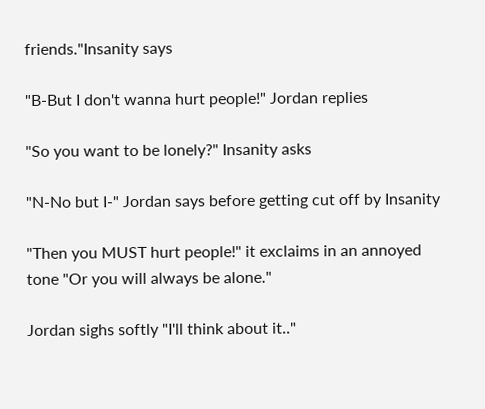friends."Insanity says

"B-But I don't wanna hurt people!" Jordan replies

"So you want to be lonely?" Insanity asks

"N-No but I-" Jordan says before getting cut off by Insanity

"Then you MUST hurt people!" it exclaims in an annoyed tone "Or you will always be alone."

Jordan sighs softly "I'll think about it.."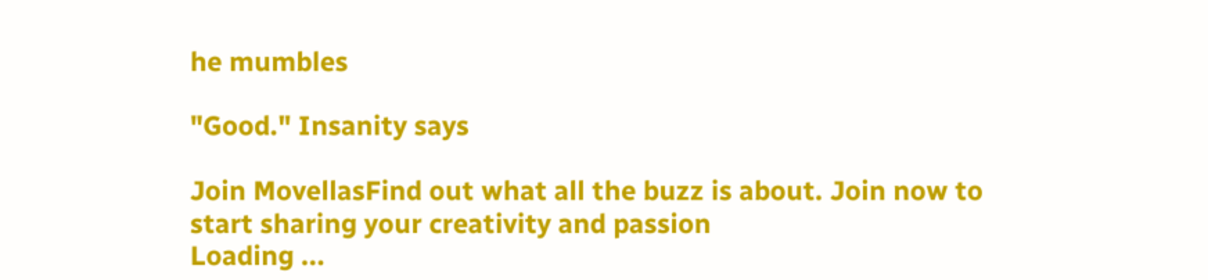he mumbles

"Good." Insanity says

Join MovellasFind out what all the buzz is about. Join now to start sharing your creativity and passion
Loading ...